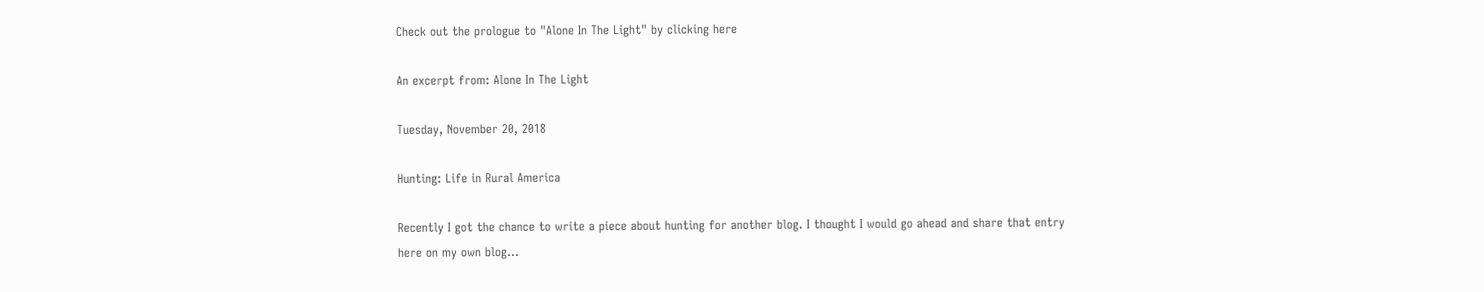Check out the prologue to "Alone In The Light" by clicking here

An excerpt from: Alone In The Light

Tuesday, November 20, 2018

Hunting: Life in Rural America

Recently I got the chance to write a piece about hunting for another blog. I thought I would go ahead and share that entry here on my own blog...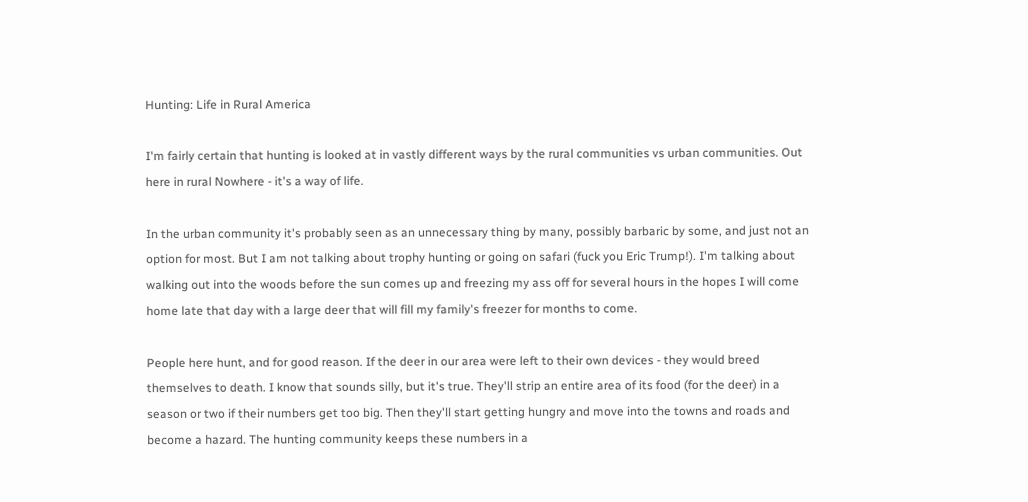Hunting: Life in Rural America

I'm fairly certain that hunting is looked at in vastly different ways by the rural communities vs urban communities. Out here in rural Nowhere - it's a way of life.

In the urban community it's probably seen as an unnecessary thing by many, possibly barbaric by some, and just not an option for most. But I am not talking about trophy hunting or going on safari (fuck you Eric Trump!). I'm talking about walking out into the woods before the sun comes up and freezing my ass off for several hours in the hopes I will come home late that day with a large deer that will fill my family's freezer for months to come.

People here hunt, and for good reason. If the deer in our area were left to their own devices - they would breed themselves to death. I know that sounds silly, but it's true. They'll strip an entire area of its food (for the deer) in a season or two if their numbers get too big. Then they'll start getting hungry and move into the towns and roads and become a hazard. The hunting community keeps these numbers in a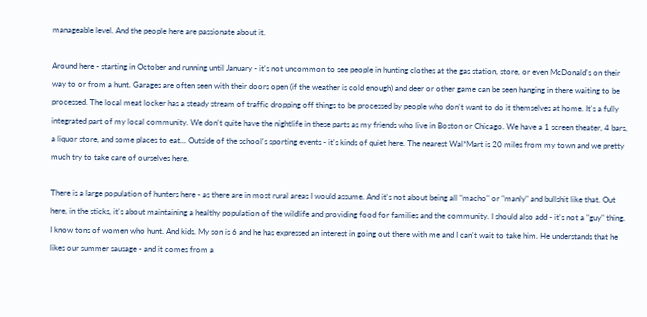manageable level. And the people here are passionate about it.

Around here - starting in October and running until January - it's not uncommon to see people in hunting clothes at the gas station, store, or even McDonald's on their way to or from a hunt. Garages are often seen with their doors open (if the weather is cold enough) and deer or other game can be seen hanging in there waiting to be processed. The local meat locker has a steady stream of traffic dropping off things to be processed by people who don't want to do it themselves at home. It's a fully integrated part of my local community. We don't quite have the nightlife in these parts as my friends who live in Boston or Chicago. We have a 1 screen theater, 4 bars, a liquor store, and some places to eat... Outside of the school's sporting events - it's kinds of quiet here. The nearest Wal*Mart is 20 miles from my town and we pretty much try to take care of ourselves here.

There is a large population of hunters here - as there are in most rural areas I would assume. And it's not about being all "macho" or "manly" and bullshit like that. Out here, in the sticks, it's about maintaining a healthy population of the wildlife and providing food for families and the community. I should also add - it's not a "guy" thing. I know tons of women who hunt. And kids. My son is 6 and he has expressed an interest in going out there with me and I can't wait to take him. He understands that he likes our summer sausage - and it comes from a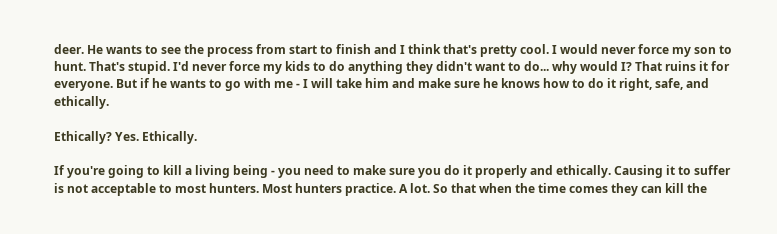deer. He wants to see the process from start to finish and I think that's pretty cool. I would never force my son to hunt. That's stupid. I'd never force my kids to do anything they didn't want to do... why would I? That ruins it for everyone. But if he wants to go with me - I will take him and make sure he knows how to do it right, safe, and ethically.

Ethically? Yes. Ethically.

If you're going to kill a living being - you need to make sure you do it properly and ethically. Causing it to suffer is not acceptable to most hunters. Most hunters practice. A lot. So that when the time comes they can kill the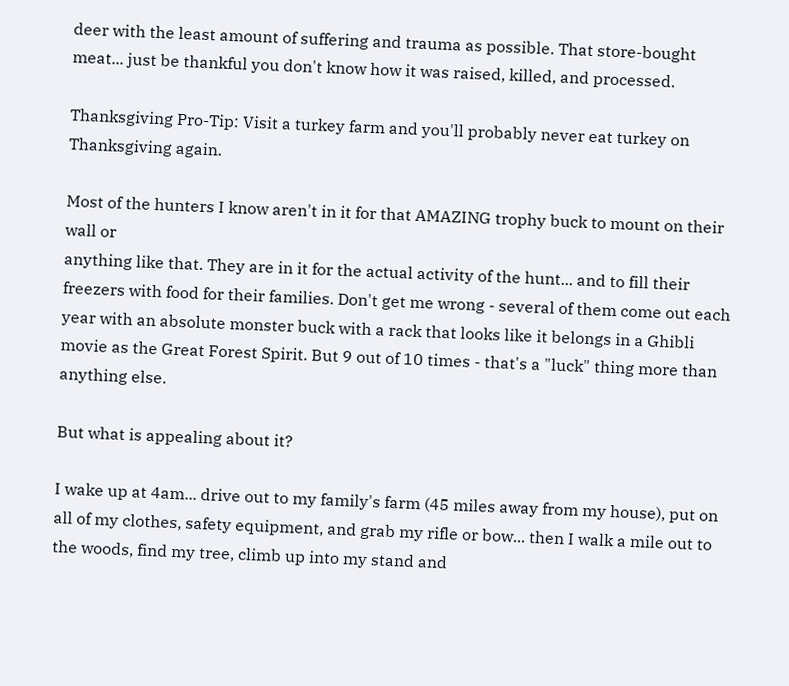deer with the least amount of suffering and trauma as possible. That store-bought meat... just be thankful you don't know how it was raised, killed, and processed.

Thanksgiving Pro-Tip: Visit a turkey farm and you'll probably never eat turkey on Thanksgiving again.

Most of the hunters I know aren't in it for that AMAZING trophy buck to mount on their wall or
anything like that. They are in it for the actual activity of the hunt... and to fill their freezers with food for their families. Don't get me wrong - several of them come out each year with an absolute monster buck with a rack that looks like it belongs in a Ghibli movie as the Great Forest Spirit. But 9 out of 10 times - that's a "luck" thing more than anything else.

But what is appealing about it?

I wake up at 4am... drive out to my family's farm (45 miles away from my house), put on all of my clothes, safety equipment, and grab my rifle or bow... then I walk a mile out to the woods, find my tree, climb up into my stand and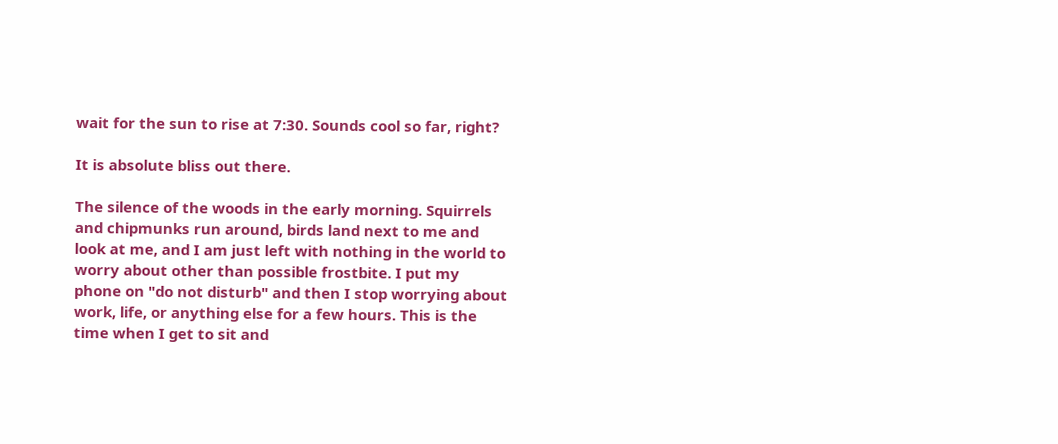wait for the sun to rise at 7:30. Sounds cool so far, right?

It is absolute bliss out there.

The silence of the woods in the early morning. Squirrels and chipmunks run around, birds land next to me and look at me, and I am just left with nothing in the world to worry about other than possible frostbite. I put my phone on "do not disturb" and then I stop worrying about work, life, or anything else for a few hours. This is the time when I get to sit and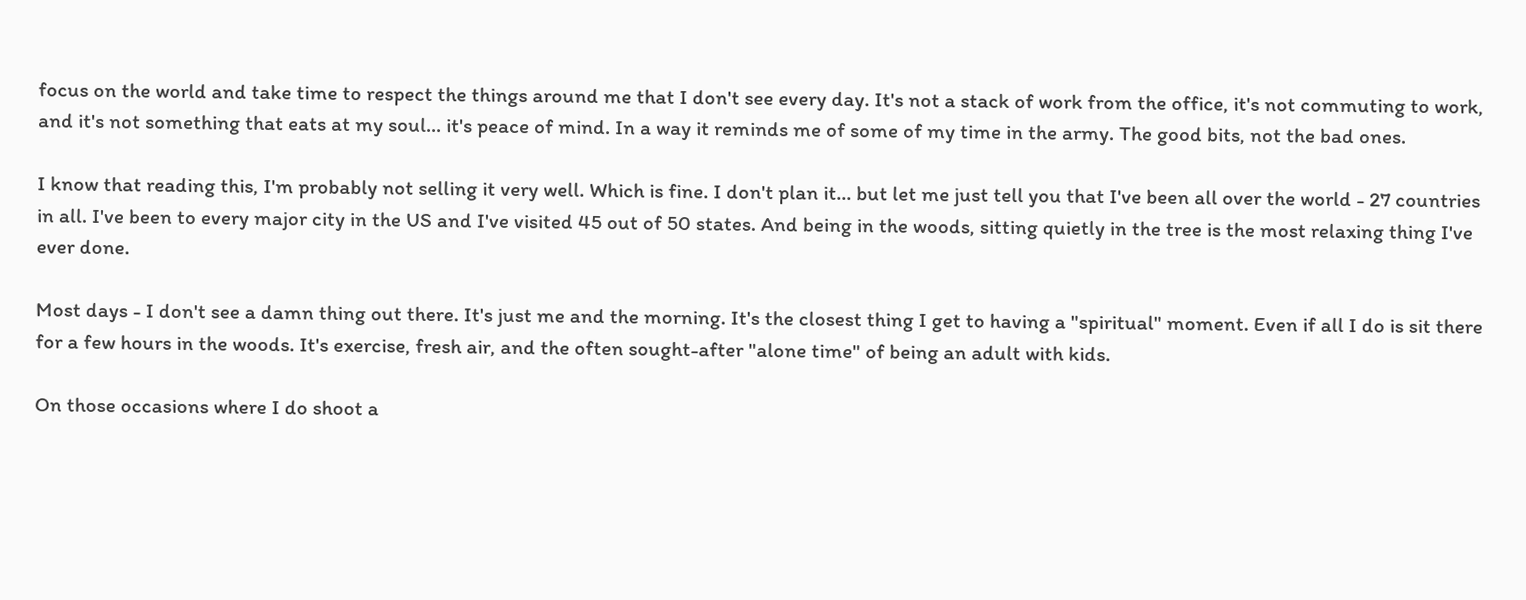focus on the world and take time to respect the things around me that I don't see every day. It's not a stack of work from the office, it's not commuting to work, and it's not something that eats at my soul... it's peace of mind. In a way it reminds me of some of my time in the army. The good bits, not the bad ones.

I know that reading this, I'm probably not selling it very well. Which is fine. I don't plan it... but let me just tell you that I've been all over the world - 27 countries in all. I've been to every major city in the US and I've visited 45 out of 50 states. And being in the woods, sitting quietly in the tree is the most relaxing thing I've ever done.

Most days - I don't see a damn thing out there. It's just me and the morning. It's the closest thing I get to having a "spiritual" moment. Even if all I do is sit there for a few hours in the woods. It's exercise, fresh air, and the often sought-after "alone time" of being an adult with kids.

On those occasions where I do shoot a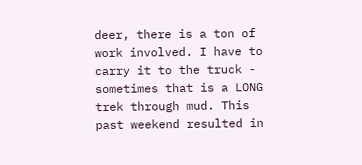deer, there is a ton of work involved. I have to carry it to the truck - sometimes that is a LONG trek through mud. This past weekend resulted in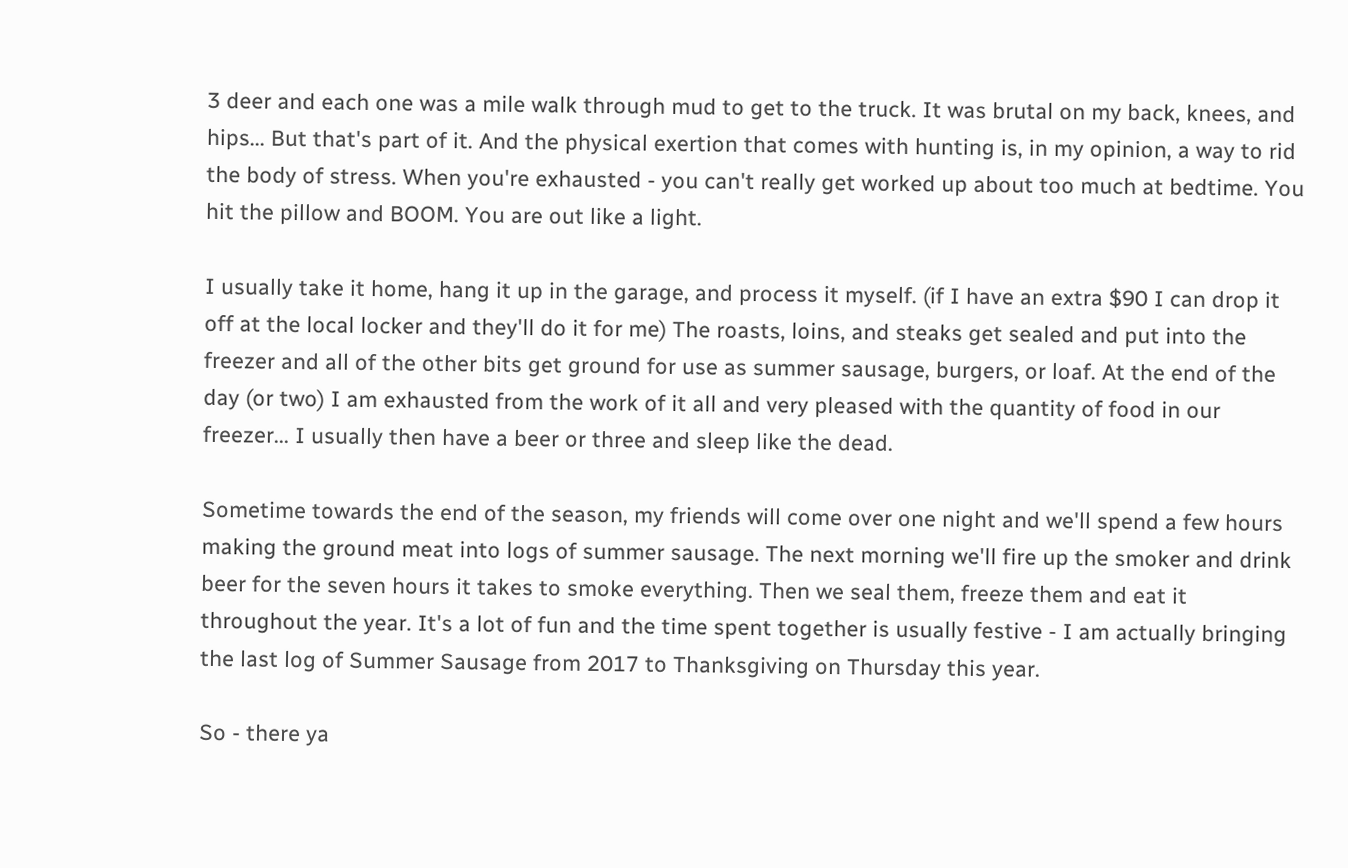3 deer and each one was a mile walk through mud to get to the truck. It was brutal on my back, knees, and hips... But that's part of it. And the physical exertion that comes with hunting is, in my opinion, a way to rid the body of stress. When you're exhausted - you can't really get worked up about too much at bedtime. You hit the pillow and BOOM. You are out like a light.

I usually take it home, hang it up in the garage, and process it myself. (if I have an extra $90 I can drop it off at the local locker and they'll do it for me) The roasts, loins, and steaks get sealed and put into the freezer and all of the other bits get ground for use as summer sausage, burgers, or loaf. At the end of the day (or two) I am exhausted from the work of it all and very pleased with the quantity of food in our freezer... I usually then have a beer or three and sleep like the dead.

Sometime towards the end of the season, my friends will come over one night and we'll spend a few hours making the ground meat into logs of summer sausage. The next morning we'll fire up the smoker and drink beer for the seven hours it takes to smoke everything. Then we seal them, freeze them and eat it throughout the year. It's a lot of fun and the time spent together is usually festive - I am actually bringing the last log of Summer Sausage from 2017 to Thanksgiving on Thursday this year.

So - there ya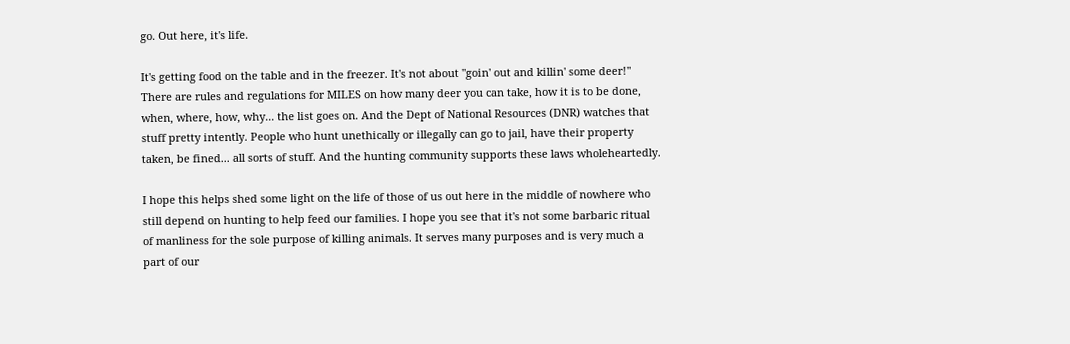go. Out here, it's life.

It's getting food on the table and in the freezer. It's not about "goin' out and killin' some deer!" There are rules and regulations for MILES on how many deer you can take, how it is to be done, when, where, how, why... the list goes on. And the Dept of National Resources (DNR) watches that stuff pretty intently. People who hunt unethically or illegally can go to jail, have their property taken, be fined... all sorts of stuff. And the hunting community supports these laws wholeheartedly.

I hope this helps shed some light on the life of those of us out here in the middle of nowhere who still depend on hunting to help feed our families. I hope you see that it's not some barbaric ritual of manliness for the sole purpose of killing animals. It serves many purposes and is very much a part of our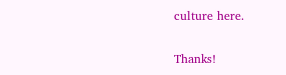culture here.

Thanks!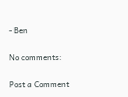- Ben

No comments:

Post a Comment